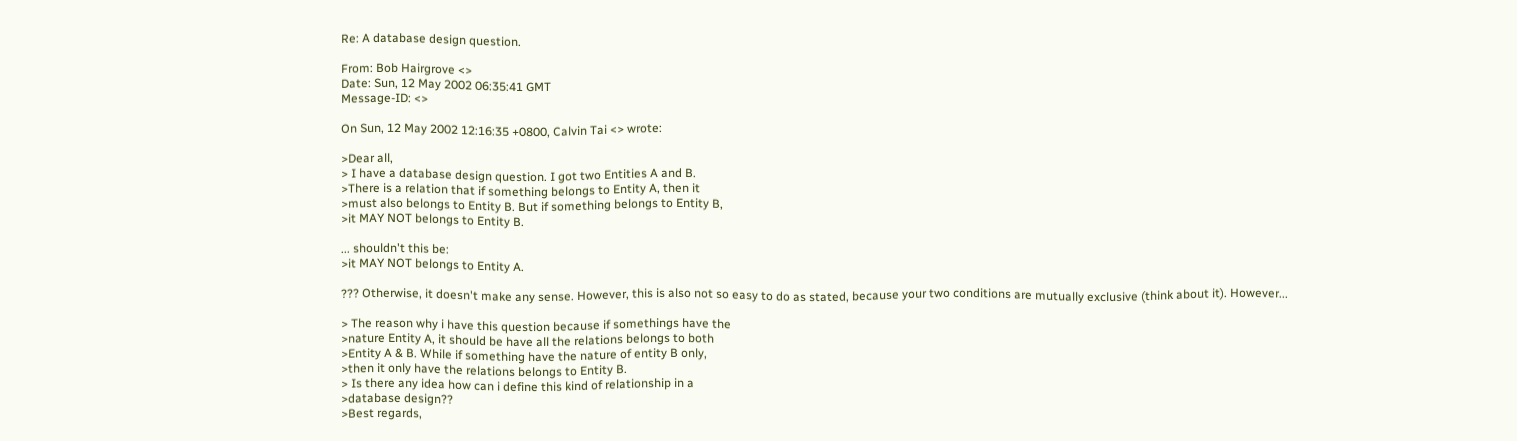Re: A database design question.

From: Bob Hairgrove <>
Date: Sun, 12 May 2002 06:35:41 GMT
Message-ID: <>

On Sun, 12 May 2002 12:16:35 +0800, Calvin Tai <> wrote:

>Dear all,
> I have a database design question. I got two Entities A and B.
>There is a relation that if something belongs to Entity A, then it
>must also belongs to Entity B. But if something belongs to Entity B,
>it MAY NOT belongs to Entity B.

... shouldn't this be:
>it MAY NOT belongs to Entity A.

??? Otherwise, it doesn't make any sense. However, this is also not so easy to do as stated, because your two conditions are mutually exclusive (think about it). However...

> The reason why i have this question because if somethings have the
>nature Entity A, it should be have all the relations belongs to both
>Entity A & B. While if something have the nature of entity B only,
>then it only have the relations belongs to Entity B.
> Is there any idea how can i define this kind of relationship in a
>database design??
>Best regards,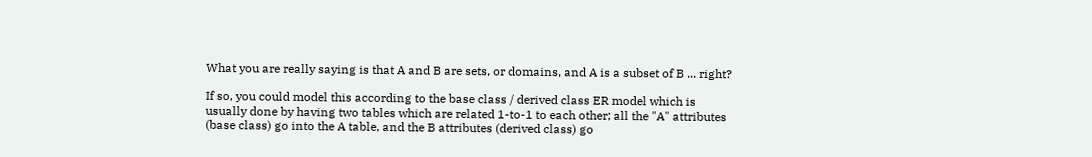What you are really saying is that A and B are sets, or domains, and A is a subset of B ... right?

If so, you could model this according to the base class / derived class ER model which is usually done by having two tables which are related 1-to-1 to each other; all the "A" attributes (base class) go into the A table, and the B attributes (derived class) go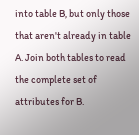into table B, but only those that aren't already in table A. Join both tables to read the complete set of attributes for B.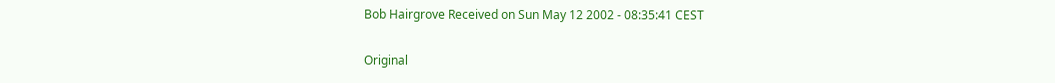Bob Hairgrove Received on Sun May 12 2002 - 08:35:41 CEST

Original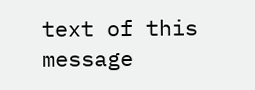text of this message